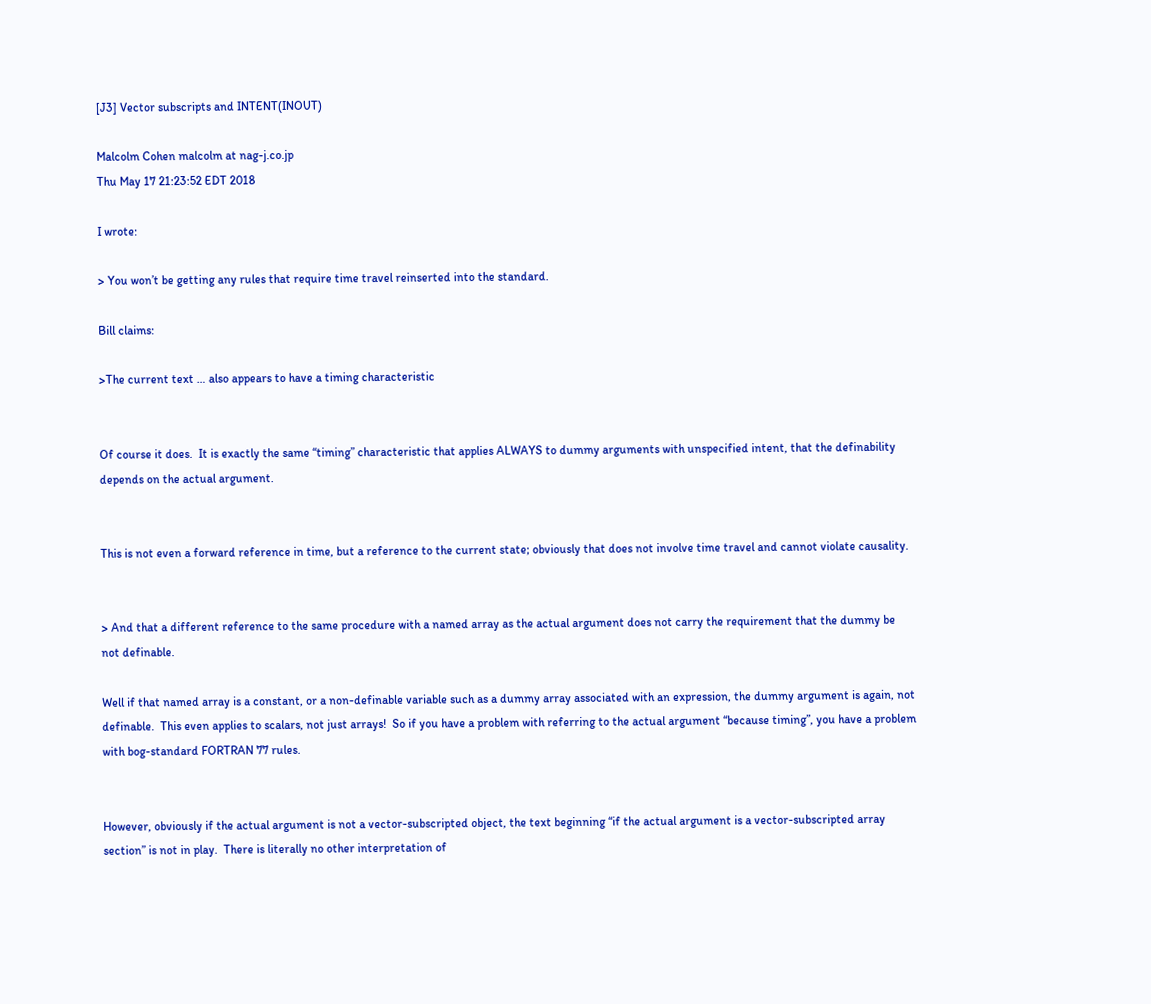[J3] Vector subscripts and INTENT(INOUT)

Malcolm Cohen malcolm at nag-j.co.jp
Thu May 17 21:23:52 EDT 2018

I wrote:

> You won’t be getting any rules that require time travel reinserted into the standard.

Bill claims:

>The current text … also appears to have a timing characteristic


Of course it does.  It is exactly the same “timing” characteristic that applies ALWAYS to dummy arguments with unspecified intent, that the definability depends on the actual argument.


This is not even a forward reference in time, but a reference to the current state; obviously that does not involve time travel and cannot violate causality.


> And that a different reference to the same procedure with a named array as the actual argument does not carry the requirement that the dummy be not definable.

Well if that named array is a constant, or a non-definable variable such as a dummy array associated with an expression, the dummy argument is again, not definable.  This even applies to scalars, not just arrays!  So if you have a problem with referring to the actual argument “because timing”, you have a problem with bog-standard FORTRAN 77 rules.


However, obviously if the actual argument is not a vector-subscripted object, the text beginning “if the actual argument is a vector-subscripted array section” is not in play.  There is literally no other interpretation of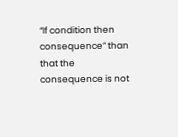“If condition then consequence” than that the consequence is not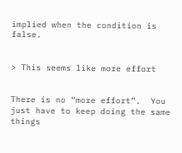implied when the condition is false.


> This seems like more effort


There is no “more effort”.  You just have to keep doing the same things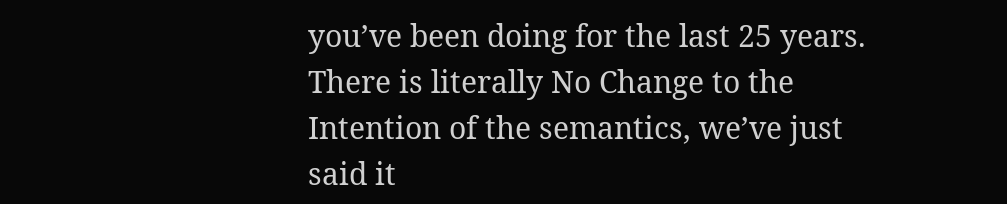you’ve been doing for the last 25 years.  There is literally No Change to the Intention of the semantics, we’ve just said it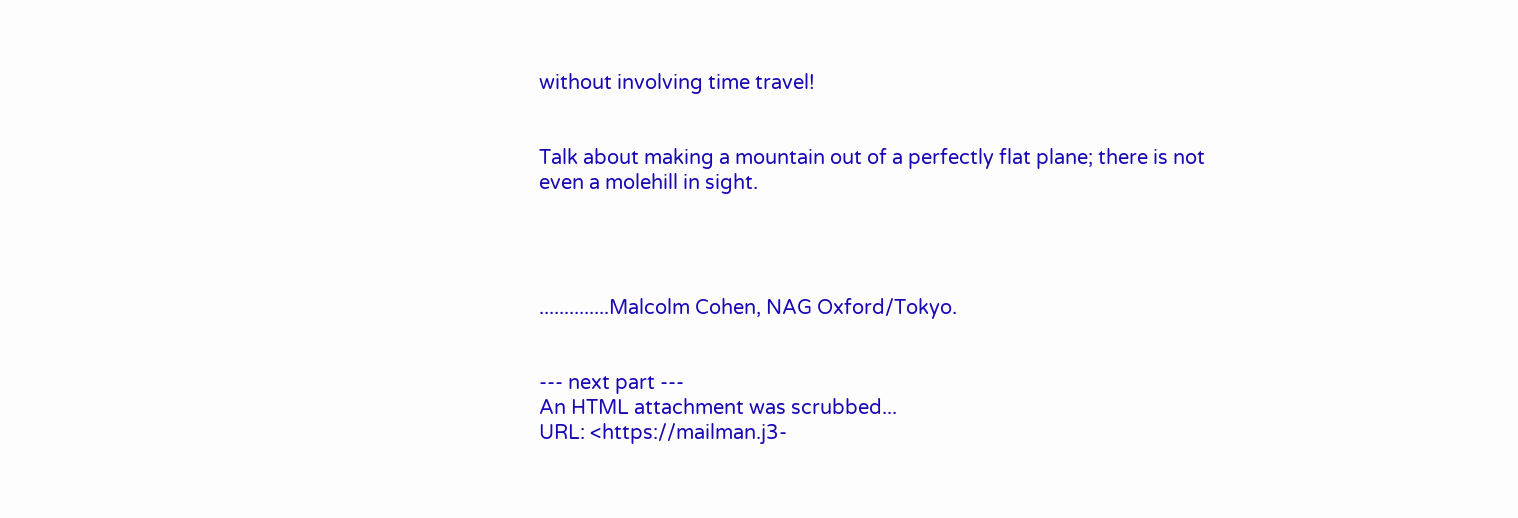without involving time travel!


Talk about making a mountain out of a perfectly flat plane; there is not even a molehill in sight.




..............Malcolm Cohen, NAG Oxford/Tokyo.


--- next part ---
An HTML attachment was scrubbed...
URL: <https://mailman.j3-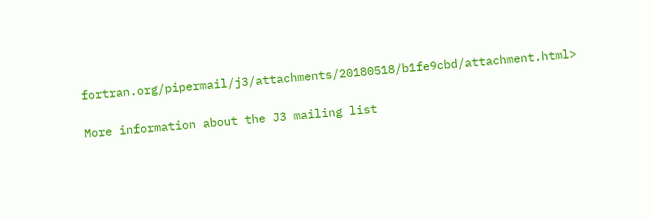fortran.org/pipermail/j3/attachments/20180518/b1fe9cbd/attachment.html>

More information about the J3 mailing list